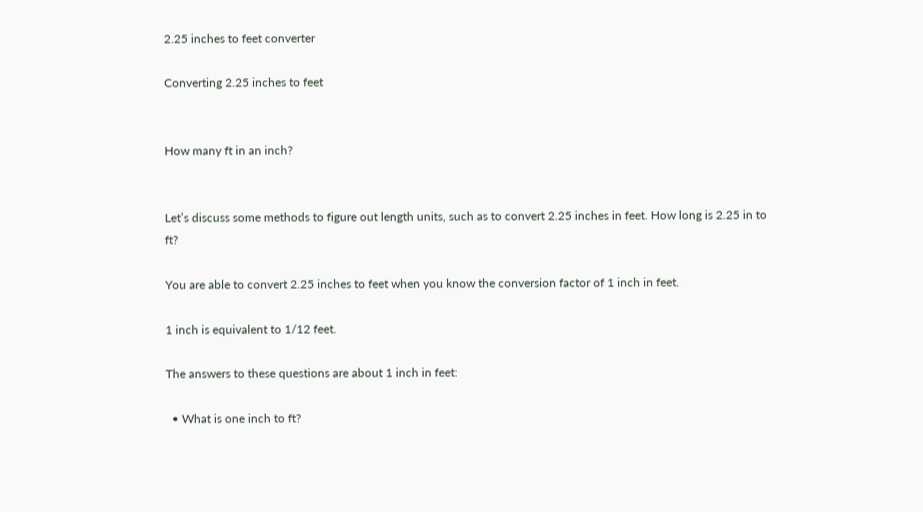2.25 inches to feet converter

Converting 2.25 inches to feet


How many ft in an inch?


Let’s discuss some methods to figure out length units, such as to convert 2.25 inches in feet. How long is 2.25 in to ft?

You are able to convert 2.25 inches to feet when you know the conversion factor of 1 inch in feet.

1 inch is equivalent to 1/12 feet.

The answers to these questions are about 1 inch in feet:

  • What is one inch to ft?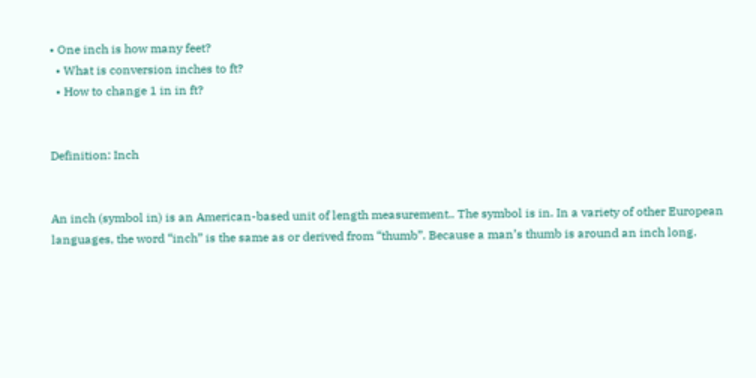• One inch is how many feet?
  • What is conversion inches to ft?
  • How to change 1 in in ft?


Definition: Inch


An inch (symbol in) is an American-based unit of length measurement.. The symbol is in. In a variety of other European languages, the word “inch” is the same as or derived from “thumb”. Because a man’s thumb is around an inch long.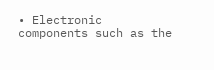• Electronic components such as the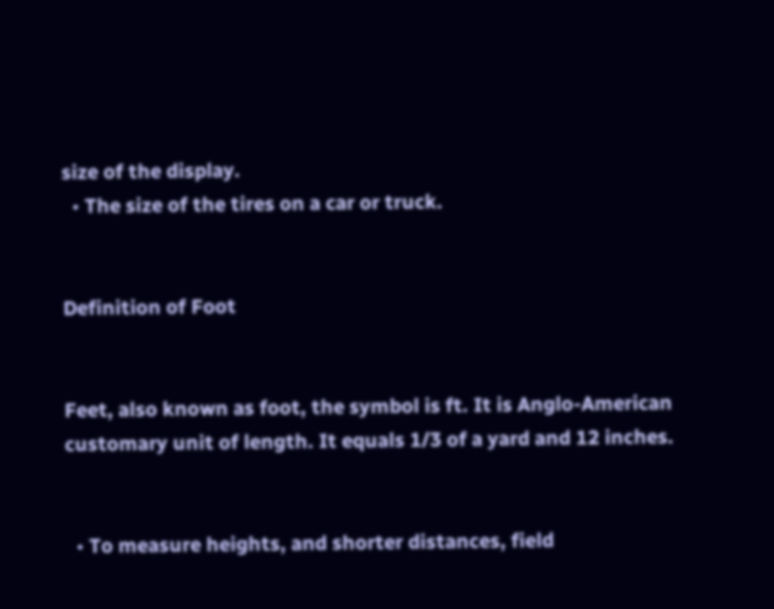size of the display.
  • The size of the tires on a car or truck.


Definition of Foot


Feet, also known as foot, the symbol is ft. It is Anglo-American customary unit of length. It equals 1/3 of a yard and 12 inches.


  • To measure heights, and shorter distances, field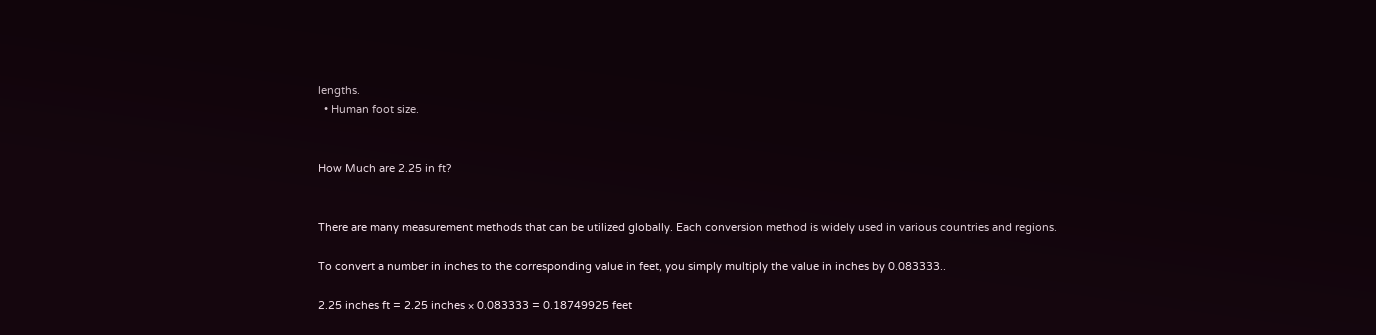lengths.
  • Human foot size.


How Much are 2.25 in ft?


There are many measurement methods that can be utilized globally. Each conversion method is widely used in various countries and regions.

To convert a number in inches to the corresponding value in feet, you simply multiply the value in inches by 0.083333..

2.25 inches ft = 2.25 inches × 0.083333 = 0.18749925 feet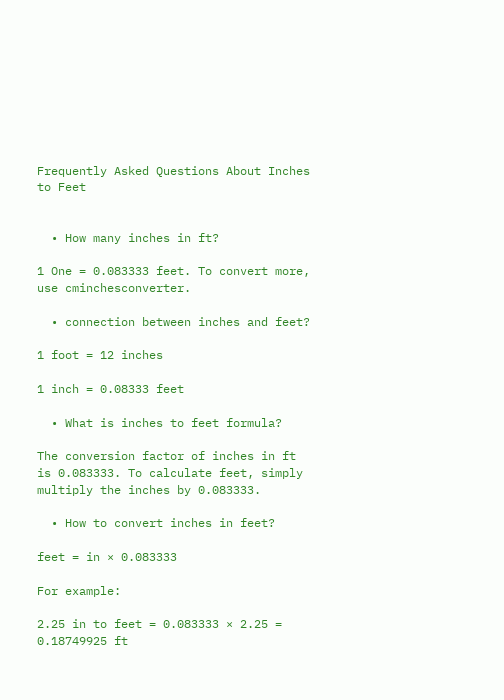Frequently Asked Questions About Inches to Feet


  • How many inches in ft?

1 One = 0.083333 feet. To convert more, use cminchesconverter.

  • connection between inches and feet?

1 foot = 12 inches

1 inch = 0.08333 feet

  • What is inches to feet formula?

The conversion factor of inches in ft is 0.083333. To calculate feet, simply multiply the inches by 0.083333.

  • How to convert inches in feet?

feet = in × 0.083333

For example:

2.25 in to feet = 0.083333 × 2.25 = 0.18749925 ft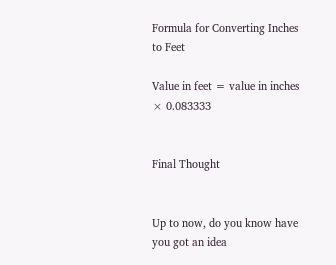Formula for Converting Inches to Feet

Value in feet = value in inches × 0.083333


Final Thought


Up to now, do you know have you got an idea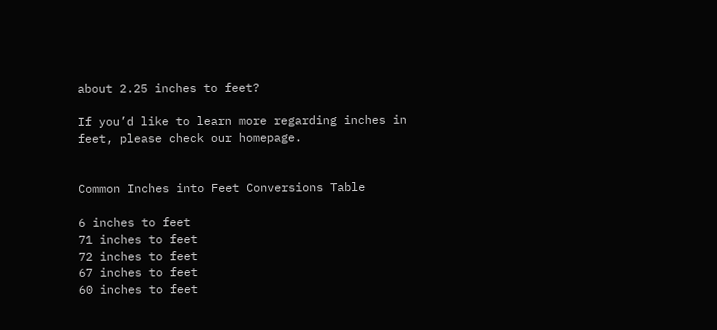about 2.25 inches to feet?

If you’d like to learn more regarding inches in feet, please check our homepage.


Common Inches into Feet Conversions Table

6 inches to feet
71 inches to feet
72 inches to feet
67 inches to feet
60 inches to feet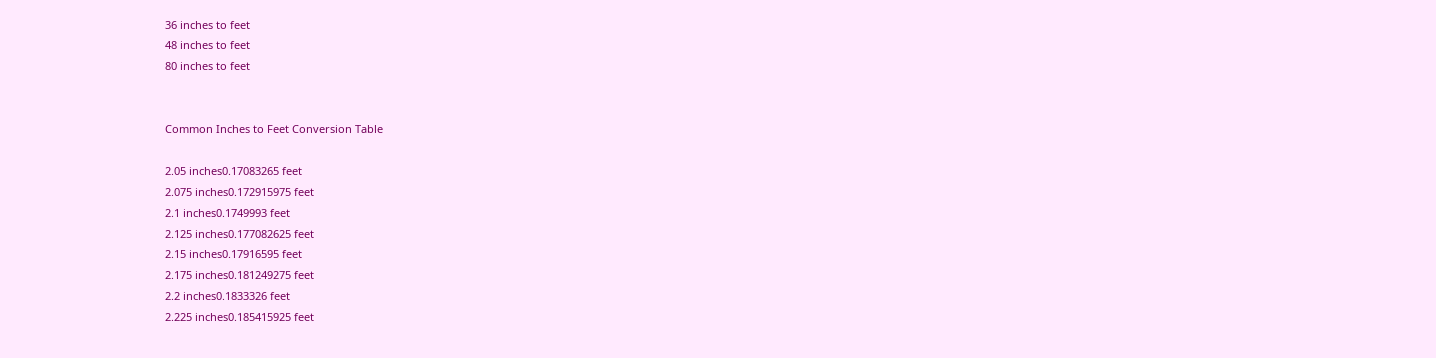36 inches to feet
48 inches to feet
80 inches to feet


Common Inches to Feet Conversion Table

2.05 inches0.17083265 feet
2.075 inches0.172915975 feet
2.1 inches0.1749993 feet
2.125 inches0.177082625 feet
2.15 inches0.17916595 feet
2.175 inches0.181249275 feet
2.2 inches0.1833326 feet
2.225 inches0.185415925 feet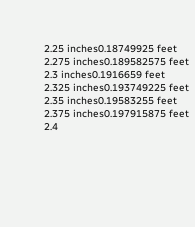2.25 inches0.18749925 feet
2.275 inches0.189582575 feet
2.3 inches0.1916659 feet
2.325 inches0.193749225 feet
2.35 inches0.19583255 feet
2.375 inches0.197915875 feet
2.4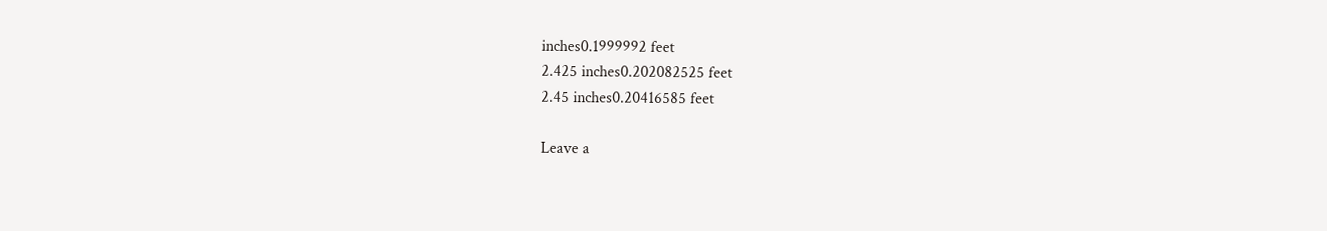inches0.1999992 feet
2.425 inches0.202082525 feet
2.45 inches0.20416585 feet

Leave a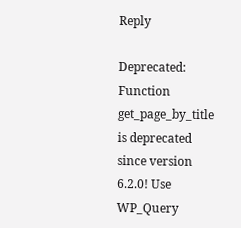Reply

Deprecated: Function get_page_by_title is deprecated since version 6.2.0! Use WP_Query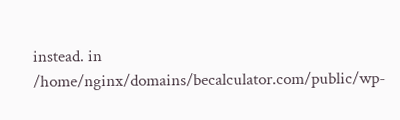instead. in /home/nginx/domains/becalculator.com/public/wp-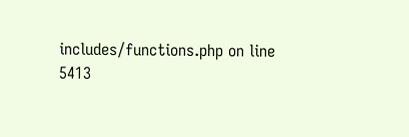includes/functions.php on line 5413